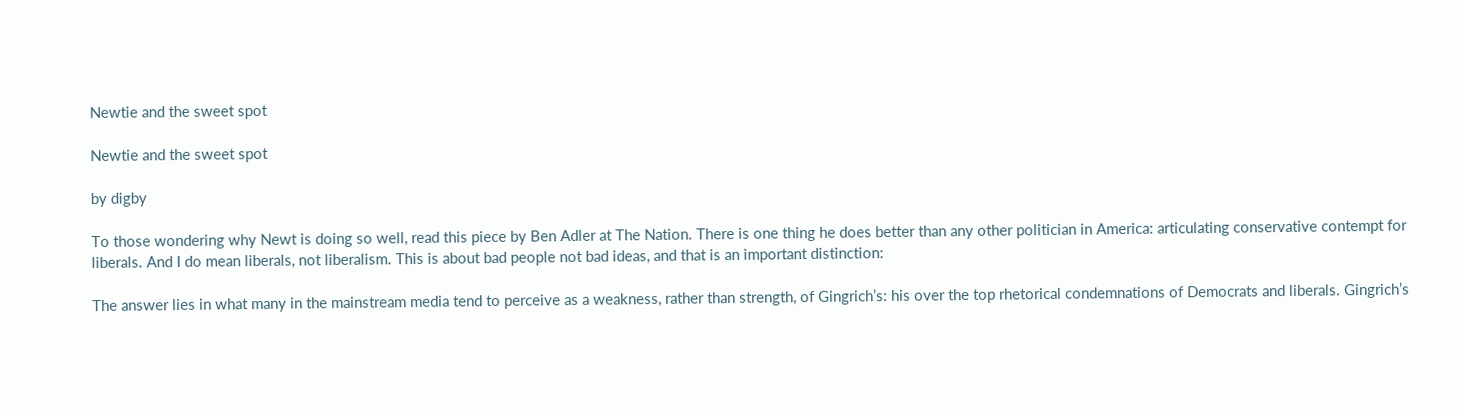Newtie and the sweet spot

Newtie and the sweet spot

by digby

To those wondering why Newt is doing so well, read this piece by Ben Adler at The Nation. There is one thing he does better than any other politician in America: articulating conservative contempt for liberals. And I do mean liberals, not liberalism. This is about bad people not bad ideas, and that is an important distinction:

The answer lies in what many in the mainstream media tend to perceive as a weakness, rather than strength, of Gingrich’s: his over the top rhetorical condemnations of Democrats and liberals. Gingrich’s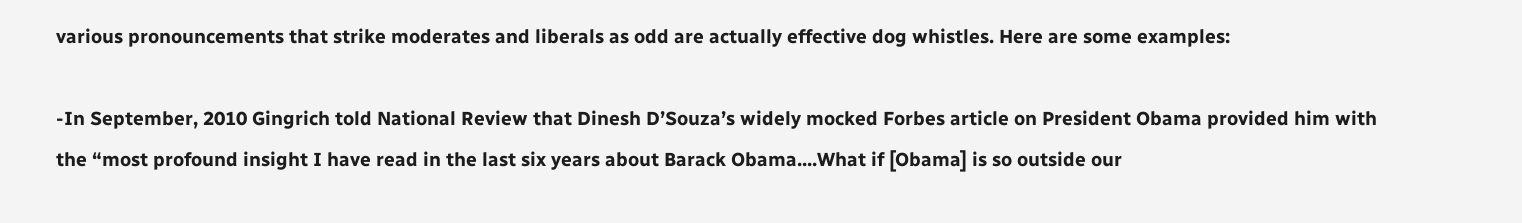various pronouncements that strike moderates and liberals as odd are actually effective dog whistles. Here are some examples:

-In September, 2010 Gingrich told National Review that Dinesh D’Souza’s widely mocked Forbes article on President Obama provided him with the “most profound insight I have read in the last six years about Barack Obama....What if [Obama] is so outside our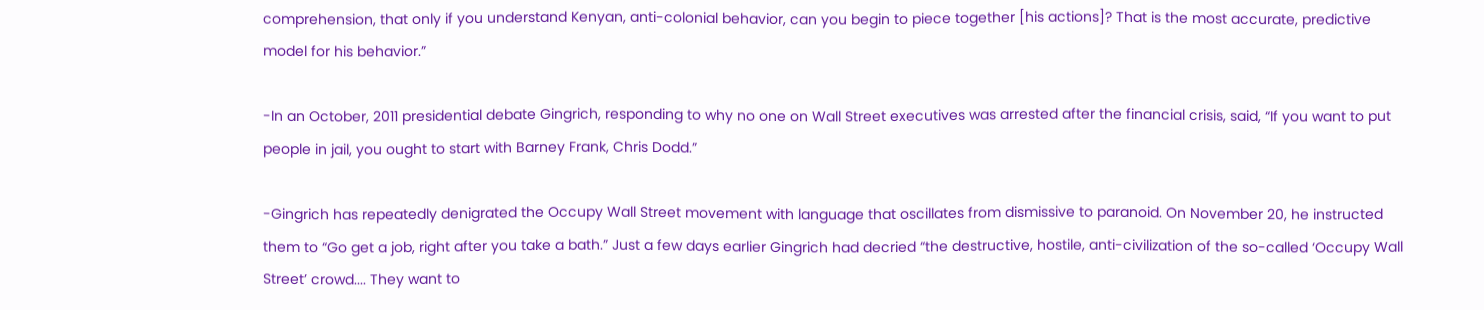comprehension, that only if you understand Kenyan, anti-colonial behavior, can you begin to piece together [his actions]? That is the most accurate, predictive model for his behavior.”

-In an October, 2011 presidential debate Gingrich, responding to why no one on Wall Street executives was arrested after the financial crisis, said, “If you want to put people in jail, you ought to start with Barney Frank, Chris Dodd.”

-Gingrich has repeatedly denigrated the Occupy Wall Street movement with language that oscillates from dismissive to paranoid. On November 20, he instructed them to “Go get a job, right after you take a bath.” Just a few days earlier Gingrich had decried “the destructive, hostile, anti-civilization of the so-called ‘Occupy Wall Street’ crowd.... They want to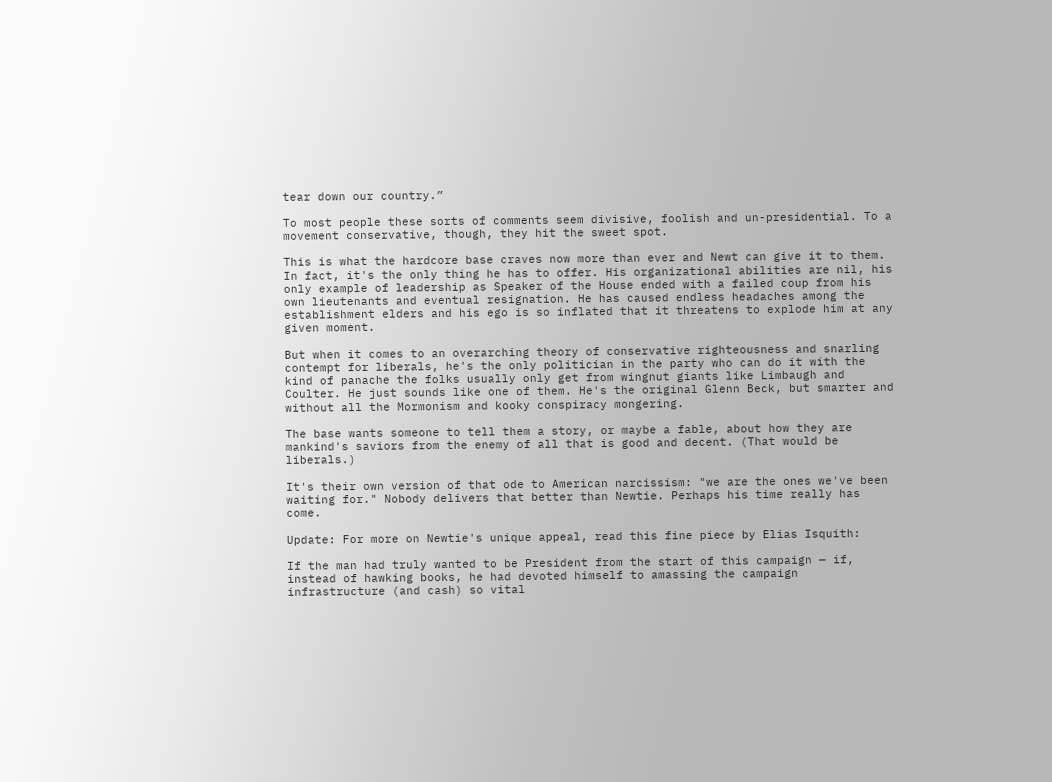tear down our country.”

To most people these sorts of comments seem divisive, foolish and un-presidential. To a movement conservative, though, they hit the sweet spot.

This is what the hardcore base craves now more than ever and Newt can give it to them. In fact, it's the only thing he has to offer. His organizational abilities are nil, his only example of leadership as Speaker of the House ended with a failed coup from his own lieutenants and eventual resignation. He has caused endless headaches among the establishment elders and his ego is so inflated that it threatens to explode him at any given moment.

But when it comes to an overarching theory of conservative righteousness and snarling contempt for liberals, he's the only politician in the party who can do it with the kind of panache the folks usually only get from wingnut giants like Limbaugh and Coulter. He just sounds like one of them. He's the original Glenn Beck, but smarter and without all the Mormonism and kooky conspiracy mongering.

The base wants someone to tell them a story, or maybe a fable, about how they are mankind's saviors from the enemy of all that is good and decent. (That would be liberals.)

It's their own version of that ode to American narcissism: "we are the ones we've been waiting for." Nobody delivers that better than Newtie. Perhaps his time really has come.

Update: For more on Newtie's unique appeal, read this fine piece by Elias Isquith:

If the man had truly wanted to be President from the start of this campaign — if, instead of hawking books, he had devoted himself to amassing the campaign infrastructure (and cash) so vital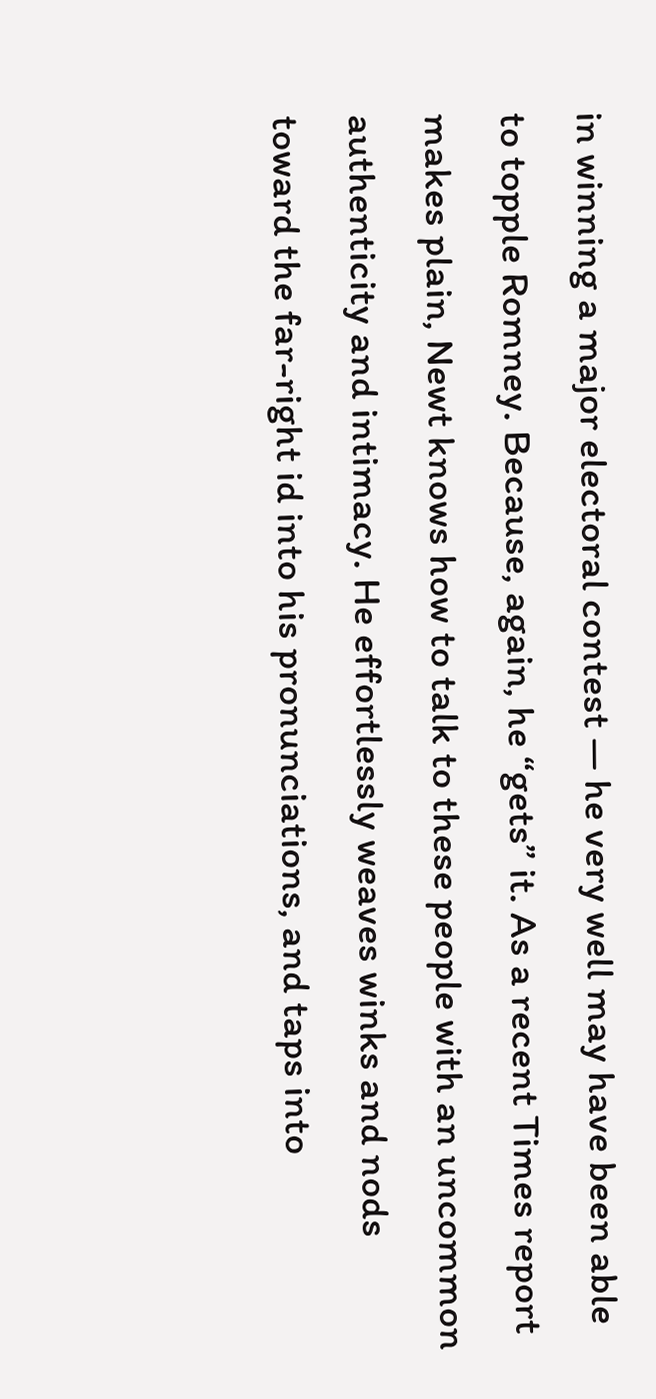in winning a major electoral contest — he very well may have been able to topple Romney. Because, again, he “gets” it. As a recent Times report makes plain, Newt knows how to talk to these people with an uncommon authenticity and intimacy. He effortlessly weaves winks and nods toward the far-right id into his pronunciations, and taps into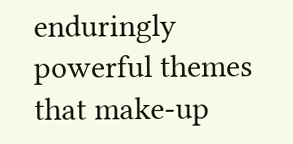enduringly powerful themes that make-up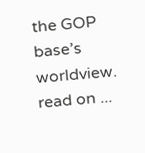the GOP base’s worldview. read on ...